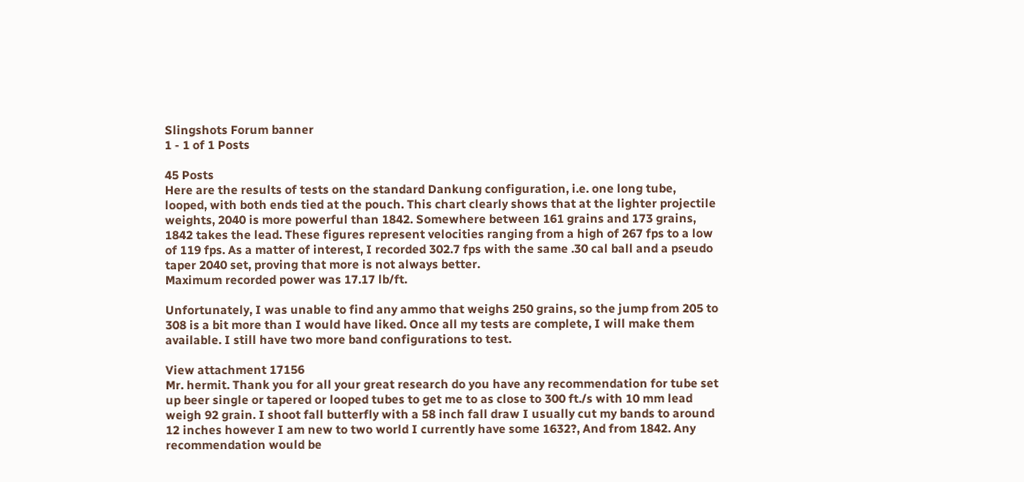Slingshots Forum banner
1 - 1 of 1 Posts

45 Posts
Here are the results of tests on the standard Dankung configuration, i.e. one long tube, looped, with both ends tied at the pouch. This chart clearly shows that at the lighter projectile weights, 2040 is more powerful than 1842. Somewhere between 161 grains and 173 grains, 1842 takes the lead. These figures represent velocities ranging from a high of 267 fps to a low of 119 fps. As a matter of interest, I recorded 302.7 fps with the same .30 cal ball and a pseudo taper 2040 set, proving that more is not always better.
Maximum recorded power was 17.17 lb/ft.

Unfortunately, I was unable to find any ammo that weighs 250 grains, so the jump from 205 to 308 is a bit more than I would have liked. Once all my tests are complete, I will make them available. I still have two more band configurations to test.

View attachment 17156
Mr. hermit. Thank you for all your great research do you have any recommendation for tube set up beer single or tapered or looped tubes to get me to as close to 300 ft./s with 10 mm lead weigh 92 grain. I shoot fall butterfly with a 58 inch fall draw I usually cut my bands to around 12 inches however I am new to two world I currently have some 1632?, And from 1842. Any recommendation would be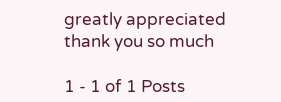greatly appreciated thank you so much

1 - 1 of 1 Posts